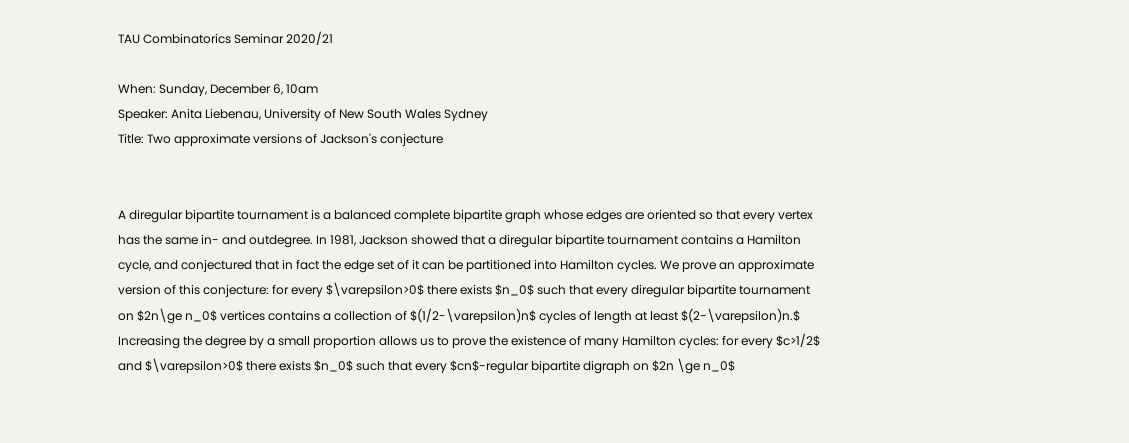TAU Combinatorics Seminar 2020/21

When: Sunday, December 6, 10am
Speaker: Anita Liebenau, University of New South Wales Sydney
Title: Two approximate versions of Jackson's conjecture


A diregular bipartite tournament is a balanced complete bipartite graph whose edges are oriented so that every vertex has the same in- and outdegree. In 1981, Jackson showed that a diregular bipartite tournament contains a Hamilton cycle, and conjectured that in fact the edge set of it can be partitioned into Hamilton cycles. We prove an approximate version of this conjecture: for every $\varepsilon>0$ there exists $n_0$ such that every diregular bipartite tournament on $2n\ge n_0$ vertices contains a collection of $(1/2-\varepsilon)n$ cycles of length at least $(2-\varepsilon)n.$ Increasing the degree by a small proportion allows us to prove the existence of many Hamilton cycles: for every $c>1/2$ and $\varepsilon>0$ there exists $n_0$ such that every $cn$-regular bipartite digraph on $2n \ge n_0$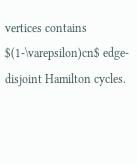vertices contains $(1-\varepsilon)cn$ edge-disjoint Hamilton cycles.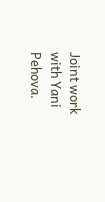Joint work with Yani Pehova.